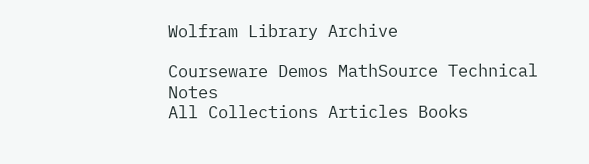Wolfram Library Archive

Courseware Demos MathSource Technical Notes
All Collections Articles Books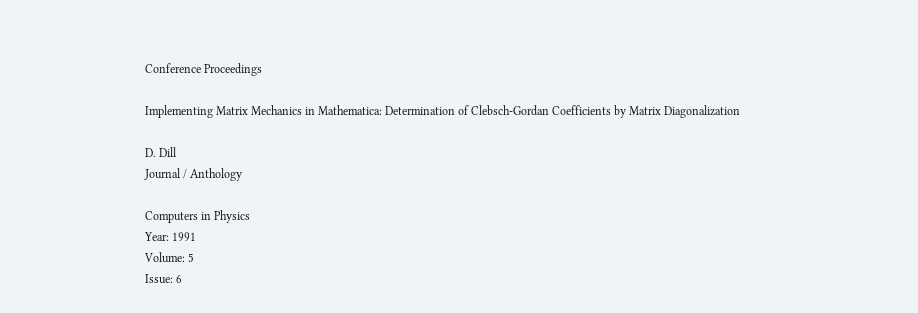Conference Proceedings

Implementing Matrix Mechanics in Mathematica: Determination of Clebsch-Gordan Coefficients by Matrix Diagonalization

D. Dill
Journal / Anthology

Computers in Physics
Year: 1991
Volume: 5
Issue: 6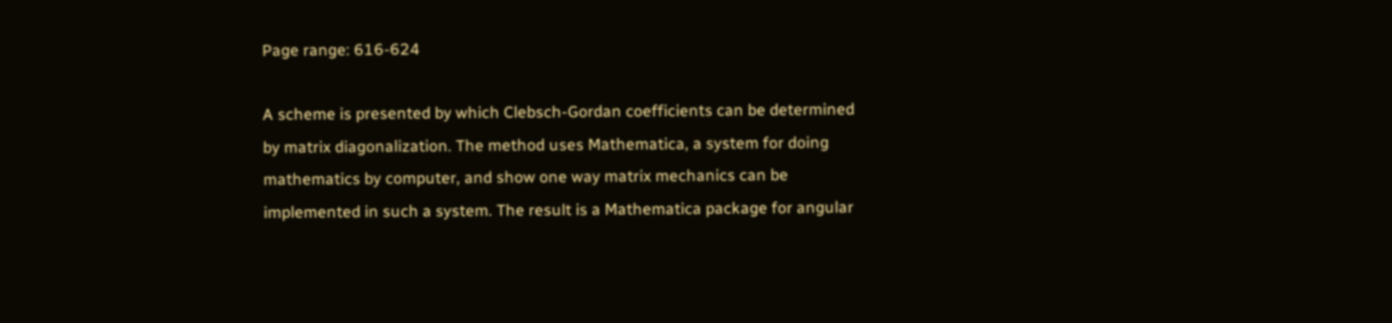Page range: 616-624

A scheme is presented by which Clebsch-Gordan coefficients can be determined by matrix diagonalization. The method uses Mathematica, a system for doing mathematics by computer, and show one way matrix mechanics can be implemented in such a system. The result is a Mathematica package for angular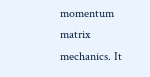momentum matrix mechanics. It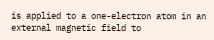is applied to a one-electron atom in an external magnetic field to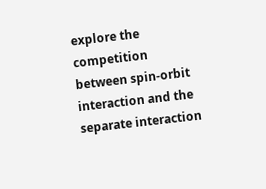explore the competition between spin-orbit interaction and the separate interaction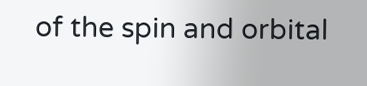of the spin and orbital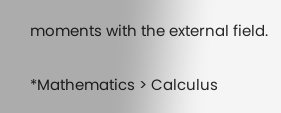moments with the external field.

*Mathematics > Calculus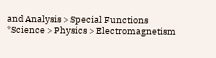and Analysis > Special Functions
*Science > Physics > Electromagnetism